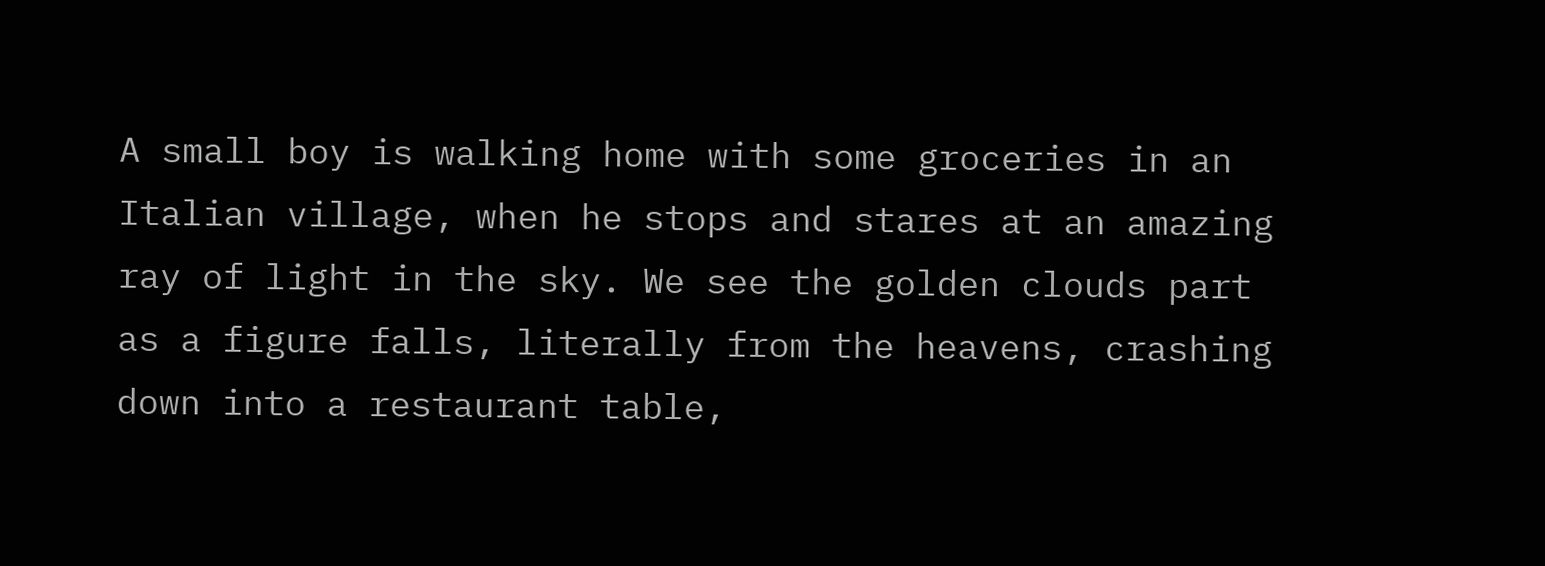A small boy is walking home with some groceries in an Italian village, when he stops and stares at an amazing ray of light in the sky. We see the golden clouds part as a figure falls, literally from the heavens, crashing down into a restaurant table,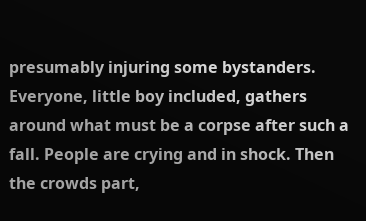presumably injuring some bystanders. Everyone, little boy included, gathers around what must be a corpse after such a fall. People are crying and in shock. Then the crowds part,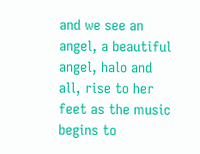and we see an angel, a beautiful angel, halo and all, rise to her feet as the music begins to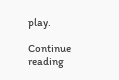play.

Continue reading